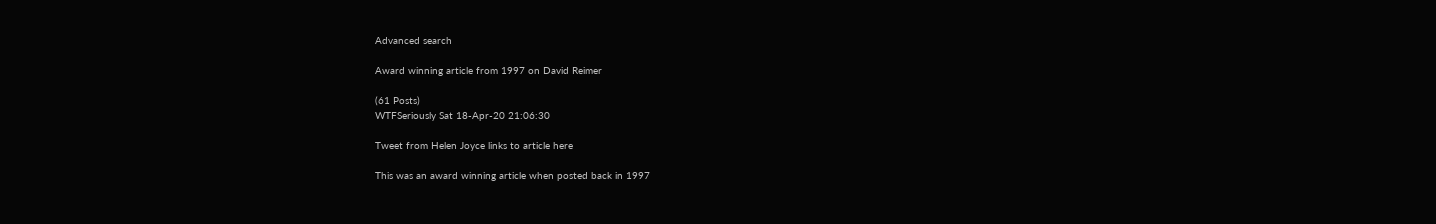Advanced search

Award winning article from 1997 on David Reimer

(61 Posts)
WTFSeriously Sat 18-Apr-20 21:06:30

Tweet from Helen Joyce links to article here

This was an award winning article when posted back in 1997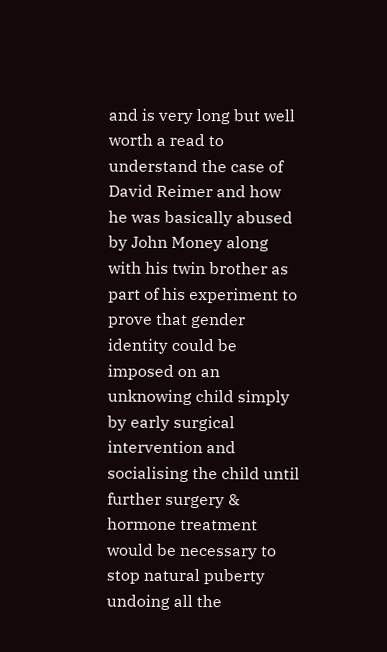and is very long but well worth a read to understand the case of David Reimer and how he was basically abused by John Money along with his twin brother as part of his experiment to prove that gender identity could be imposed on an unknowing child simply by early surgical intervention and socialising the child until further surgery & hormone treatment would be necessary to stop natural puberty undoing all the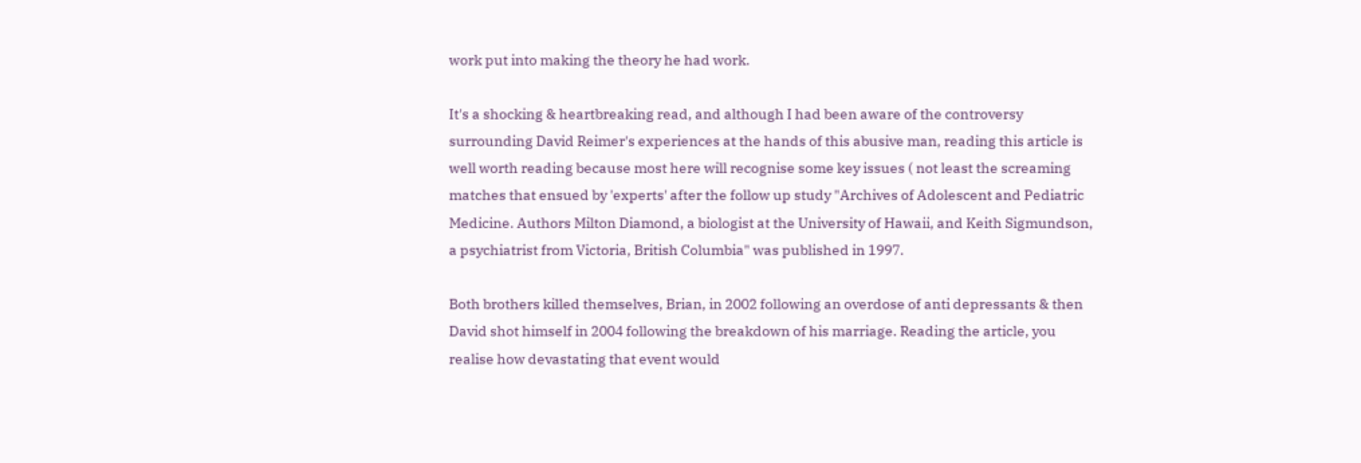work put into making the theory he had work.

It's a shocking & heartbreaking read, and although I had been aware of the controversy surrounding David Reimer's experiences at the hands of this abusive man, reading this article is well worth reading because most here will recognise some key issues ( not least the screaming matches that ensued by 'experts' after the follow up study "Archives of Adolescent and Pediatric Medicine. Authors Milton Diamond, a biologist at the University of Hawaii, and Keith Sigmundson, a psychiatrist from Victoria, British Columbia" was published in 1997.

Both brothers killed themselves, Brian, in 2002 following an overdose of anti depressants & then David shot himself in 2004 following the breakdown of his marriage. Reading the article, you realise how devastating that event would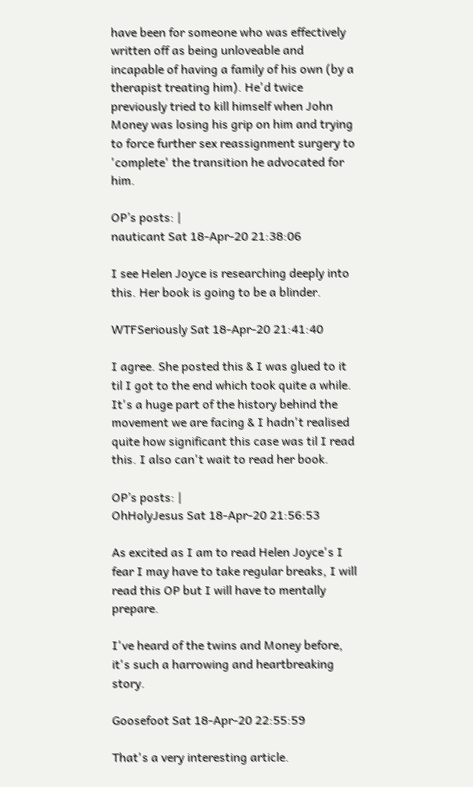have been for someone who was effectively written off as being unloveable and incapable of having a family of his own (by a therapist treating him). He'd twice previously tried to kill himself when John Money was losing his grip on him and trying to force further sex reassignment surgery to 'complete' the transition he advocated for him.

OP’s posts: |
nauticant Sat 18-Apr-20 21:38:06

I see Helen Joyce is researching deeply into this. Her book is going to be a blinder.

WTFSeriously Sat 18-Apr-20 21:41:40

I agree. She posted this & I was glued to it til I got to the end which took quite a while. It's a huge part of the history behind the movement we are facing & I hadn't realised quite how significant this case was til I read this. I also can't wait to read her book.

OP’s posts: |
OhHolyJesus Sat 18-Apr-20 21:56:53

As excited as I am to read Helen Joyce's I fear I may have to take regular breaks, I will read this OP but I will have to mentally prepare.

I've heard of the twins and Money before, it's such a harrowing and heartbreaking story.

Goosefoot Sat 18-Apr-20 22:55:59

That's a very interesting article.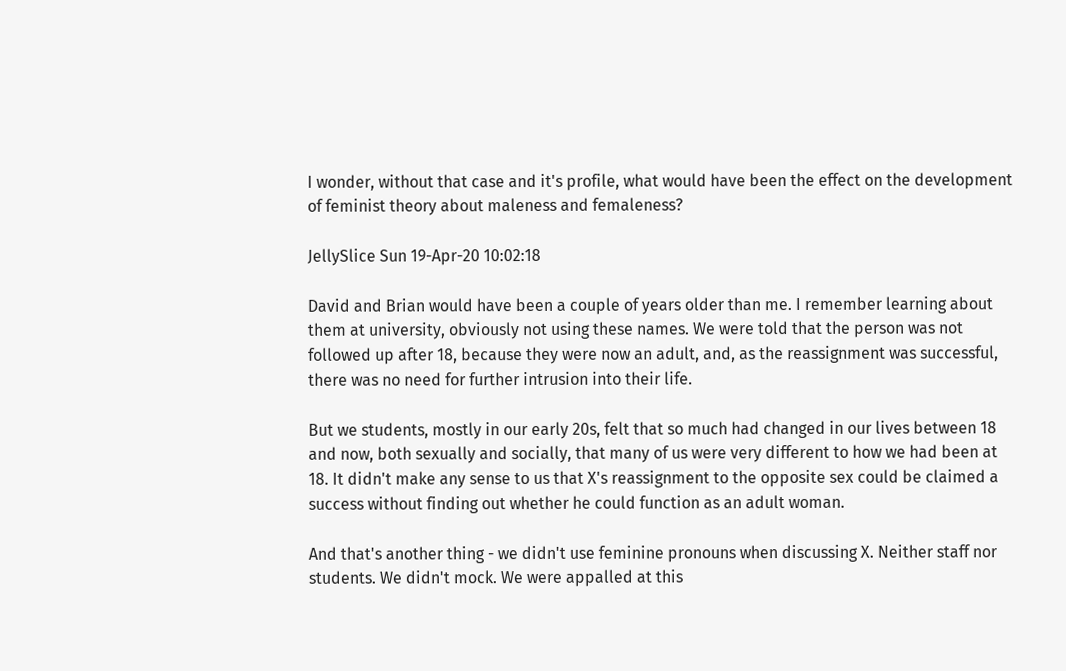I wonder, without that case and it's profile, what would have been the effect on the development of feminist theory about maleness and femaleness?

JellySlice Sun 19-Apr-20 10:02:18

David and Brian would have been a couple of years older than me. I remember learning about them at university, obviously not using these names. We were told that the person was not followed up after 18, because they were now an adult, and, as the reassignment was successful, there was no need for further intrusion into their life.

But we students, mostly in our early 20s, felt that so much had changed in our lives between 18 and now, both sexually and socially, that many of us were very different to how we had been at 18. It didn't make any sense to us that X's reassignment to the opposite sex could be claimed a success without finding out whether he could function as an adult woman.

And that's another thing - we didn't use feminine pronouns when discussing X. Neither staff nor students. We didn't mock. We were appalled at this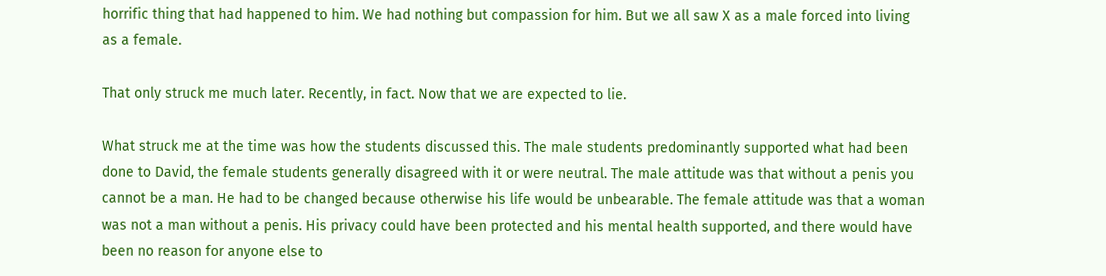horrific thing that had happened to him. We had nothing but compassion for him. But we all saw X as a male forced into living as a female.

That only struck me much later. Recently, in fact. Now that we are expected to lie.

What struck me at the time was how the students discussed this. The male students predominantly supported what had been done to David, the female students generally disagreed with it or were neutral. The male attitude was that without a penis you cannot be a man. He had to be changed because otherwise his life would be unbearable. The female attitude was that a woman was not a man without a penis. His privacy could have been protected and his mental health supported, and there would have been no reason for anyone else to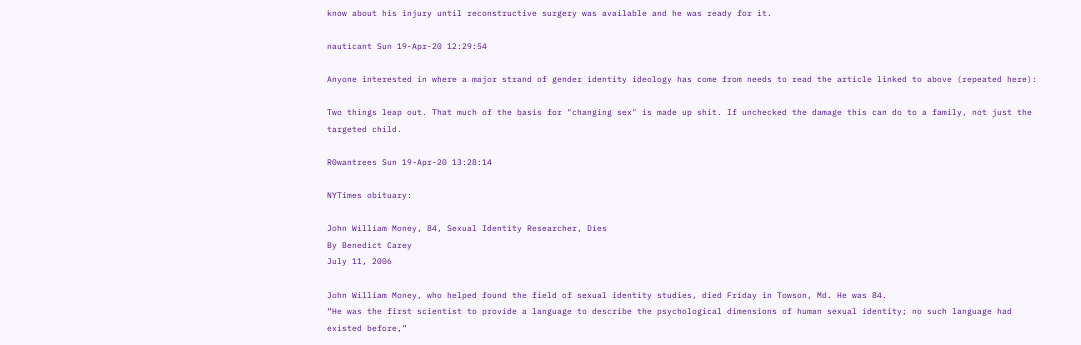know about his injury until reconstructive surgery was available and he was ready for it.

nauticant Sun 19-Apr-20 12:29:54

Anyone interested in where a major strand of gender identity ideology has come from needs to read the article linked to above (repeated here):

Two things leap out. That much of the basis for "changing sex" is made up shit. If unchecked the damage this can do to a family, not just the targeted child.

R0wantrees Sun 19-Apr-20 13:28:14

NYTimes obituary:

John William Money, 84, Sexual Identity Researcher, Dies
By Benedict Carey
July 11, 2006

John William Money, who helped found the field of sexual identity studies, died Friday in Towson, Md. He was 84.
“He was the first scientist to provide a language to describe the psychological dimensions of human sexual identity; no such language had existed before,”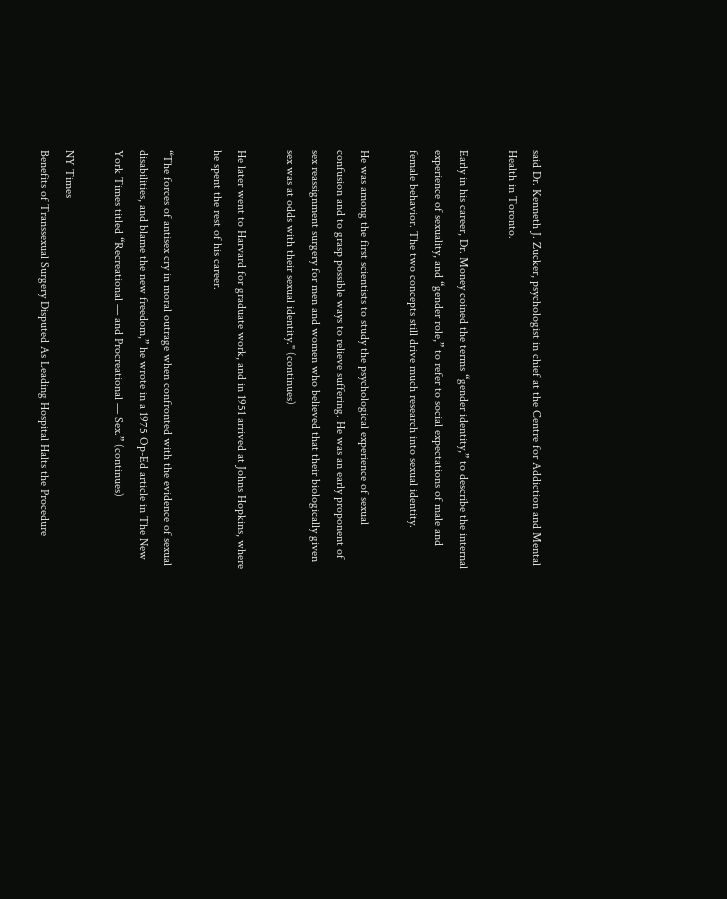said Dr. Kenneth J. Zucker, psychologist in chief at the Centre for Addiction and Mental Health in Toronto.

Early in his career, Dr. Money coined the terms “gender identity,” to describe the internal experience of sexuality, and “gender role,” to refer to social expectations of male and female behavior. The two concepts still drive much research into sexual identity.

He was among the first scientists to study the psychological experience of sexual confusion and to grasp possible ways to relieve suffering. He was an early proponent of sex reassignment surgery for men and women who believed that their biologically given sex was at odds with their sexual identity." (continues)

He later went to Harvard for graduate work, and in 1951 arrived at Johns Hopkins, where he spent the rest of his career.

“The forces of antisex cry in moral outrage when confronted with the evidence of sexual disabilities, and blame the new freedom,” he wrote in a 1975 Op-Ed article in The New York Times titled “Recreational — and Procreational — Sex.” (continues)

NY Times
Benefits of Transsexual Surgery Disputed As Leading Hospital Halts the Procedure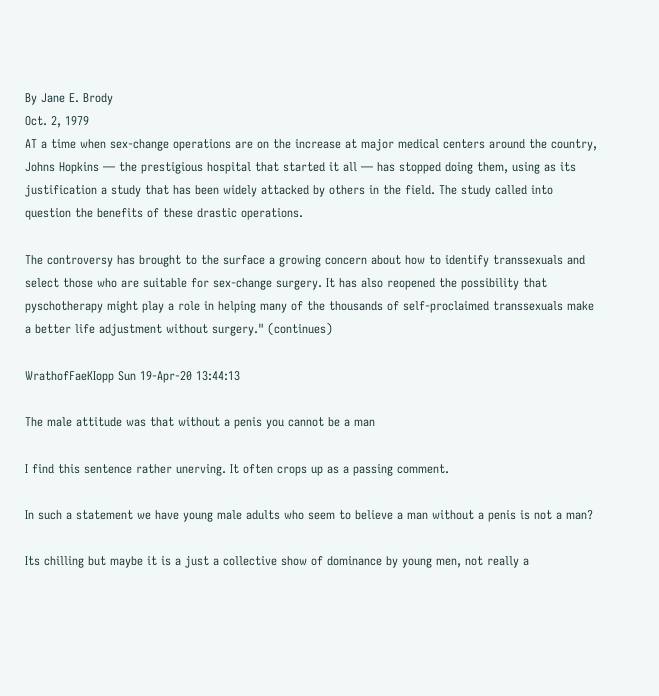By Jane E. Brody
Oct. 2, 1979
AT a time when sex‐change operations are on the increase at major medical centers around the country, Johns Hopkins — the prestigious hospital that started it all — has stopped doing them, using as its justification a study that has been widely attacked by others in the field. The study called into question the benefits of these drastic operations.

The controversy has brought to the surface a growing concern about how to identify transsexuals and select those who are suitable for sex‐change surgery. It has also reopened the possibility that pyschotherapy might play a role in helping many of the thousands of self‐proclaimed transsexuals make a better life adjustment without surgery." (continues)

WrathofFaeKIopp Sun 19-Apr-20 13:44:13

The male attitude was that without a penis you cannot be a man

I find this sentence rather unerving. It often crops up as a passing comment.

In such a statement we have young male adults who seem to believe a man without a penis is not a man?

Its chilling but maybe it is a just a collective show of dominance by young men, not really a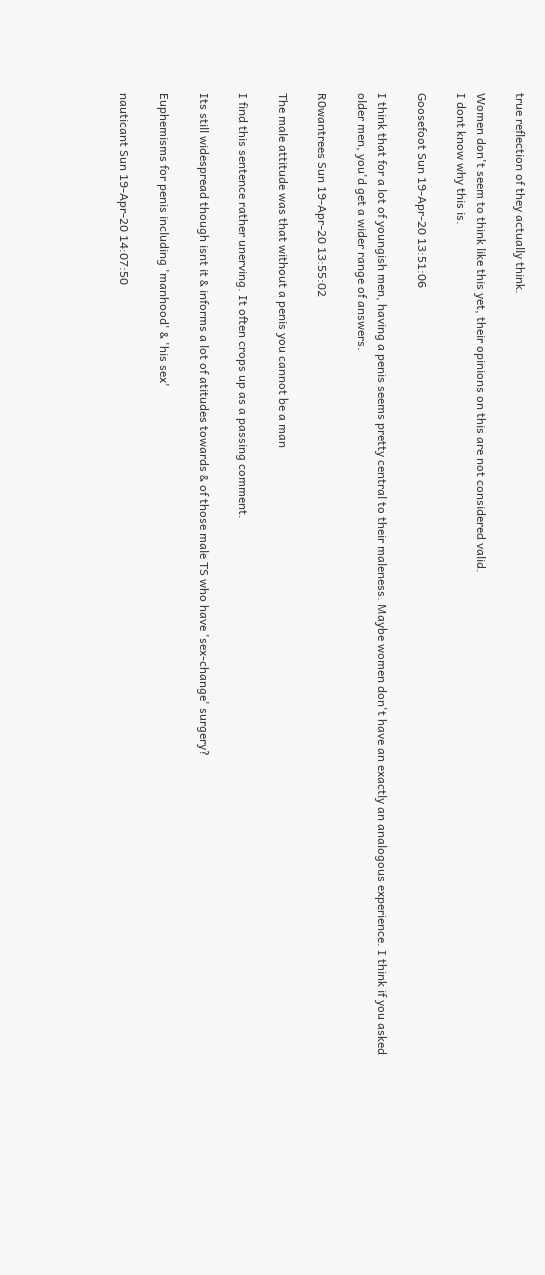true reflection of they actually think.

Women don't seem to think like this yet, their opinions on this are not considered valid.
I dont know why this is.

Goosefoot Sun 19-Apr-20 13:51:06

I think that for a lot of youngish men, having a penis seems pretty central to their maleness. Maybe women don't have an exactly an analogous experience. I think if you asked older men, you'd get a wider range of answers.

R0wantrees Sun 19-Apr-20 13:55:02

The male attitude was that without a penis you cannot be a man

I find this sentence rather unerving. It often crops up as a passing comment.

Its still widespread though isnt it & informs a lot of atitudes towards & of those male TS who have 'sex-change' surgery?

Euphemisms for penis including 'manhood' & 'his sex'

nauticant Sun 19-Apr-20 14:07:50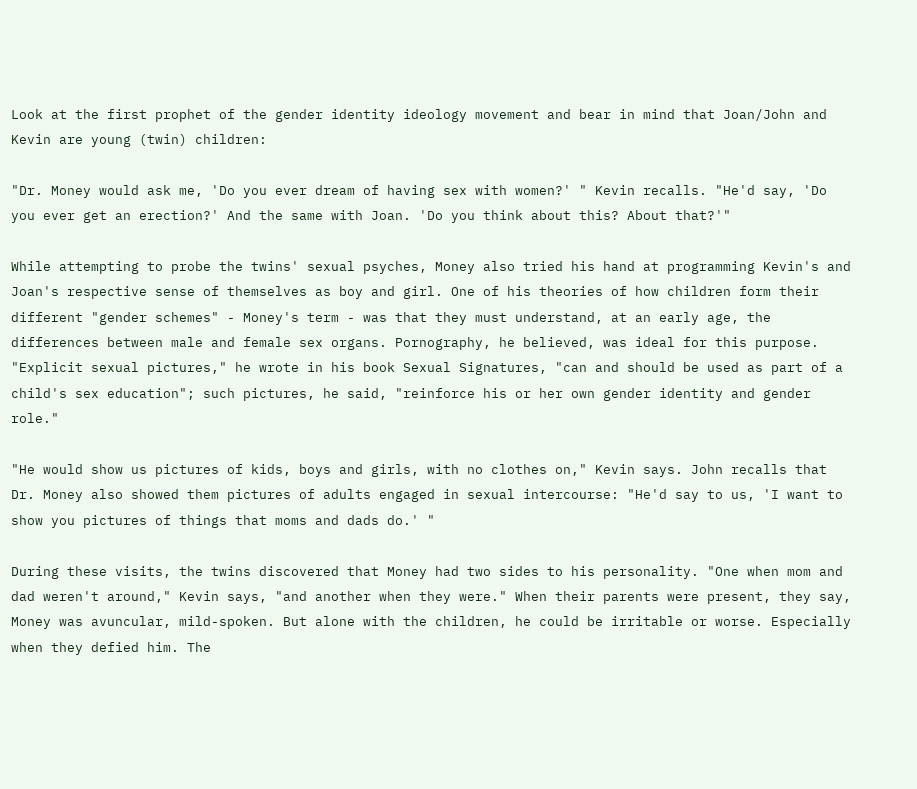Look at the first prophet of the gender identity ideology movement and bear in mind that Joan/John and Kevin are young (twin) children:

"Dr. Money would ask me, 'Do you ever dream of having sex with women?' " Kevin recalls. "He'd say, 'Do you ever get an erection?' And the same with Joan. 'Do you think about this? About that?'"

While attempting to probe the twins' sexual psyches, Money also tried his hand at programming Kevin's and Joan's respective sense of themselves as boy and girl. One of his theories of how children form their different "gender schemes" - Money's term - was that they must understand, at an early age, the differences between male and female sex organs. Pornography, he believed, was ideal for this purpose. "Explicit sexual pictures," he wrote in his book Sexual Signatures, "can and should be used as part of a child's sex education"; such pictures, he said, "reinforce his or her own gender identity and gender role."

"He would show us pictures of kids, boys and girls, with no clothes on," Kevin says. John recalls that Dr. Money also showed them pictures of adults engaged in sexual intercourse: "He'd say to us, 'I want to show you pictures of things that moms and dads do.' "

During these visits, the twins discovered that Money had two sides to his personality. "One when mom and dad weren't around," Kevin says, "and another when they were." When their parents were present, they say, Money was avuncular, mild-spoken. But alone with the children, he could be irritable or worse. Especially when they defied him. The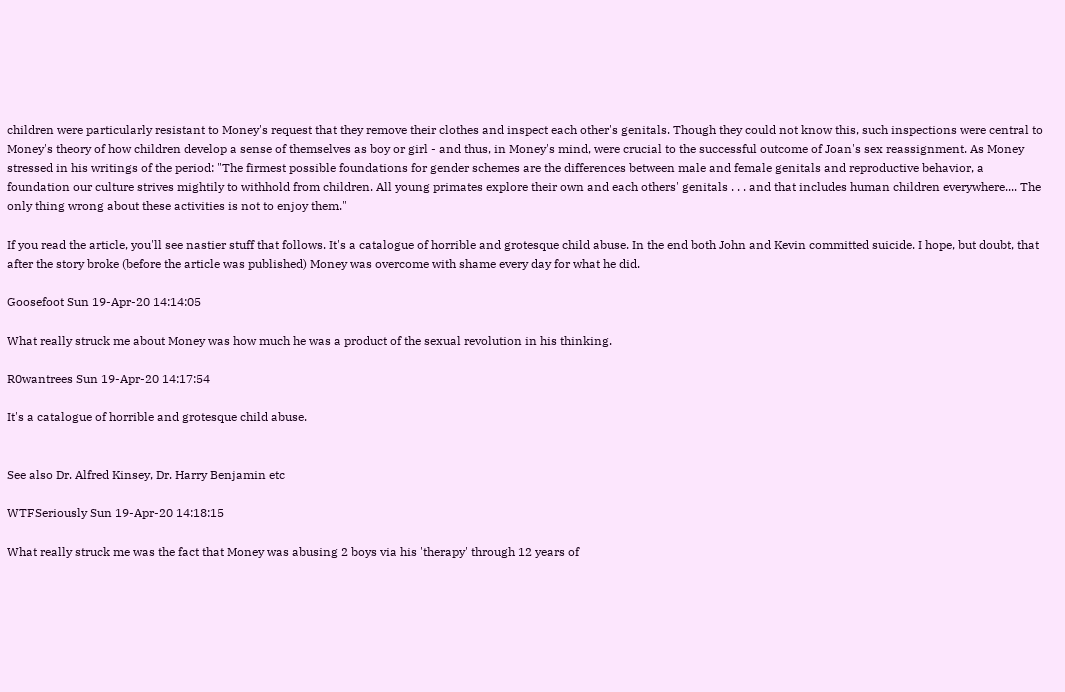children were particularly resistant to Money's request that they remove their clothes and inspect each other's genitals. Though they could not know this, such inspections were central to Money's theory of how children develop a sense of themselves as boy or girl - and thus, in Money's mind, were crucial to the successful outcome of Joan's sex reassignment. As Money stressed in his writings of the period: "The firmest possible foundations for gender schemes are the differences between male and female genitals and reproductive behavior, a foundation our culture strives mightily to withhold from children. All young primates explore their own and each others' genitals . . . and that includes human children everywhere.... The only thing wrong about these activities is not to enjoy them."

If you read the article, you'll see nastier stuff that follows. It's a catalogue of horrible and grotesque child abuse. In the end both John and Kevin committed suicide. I hope, but doubt, that after the story broke (before the article was published) Money was overcome with shame every day for what he did.

Goosefoot Sun 19-Apr-20 14:14:05

What really struck me about Money was how much he was a product of the sexual revolution in his thinking.

R0wantrees Sun 19-Apr-20 14:17:54

It's a catalogue of horrible and grotesque child abuse.


See also Dr. Alfred Kinsey, Dr. Harry Benjamin etc

WTFSeriously Sun 19-Apr-20 14:18:15

What really struck me was the fact that Money was abusing 2 boys via his 'therapy' through 12 years of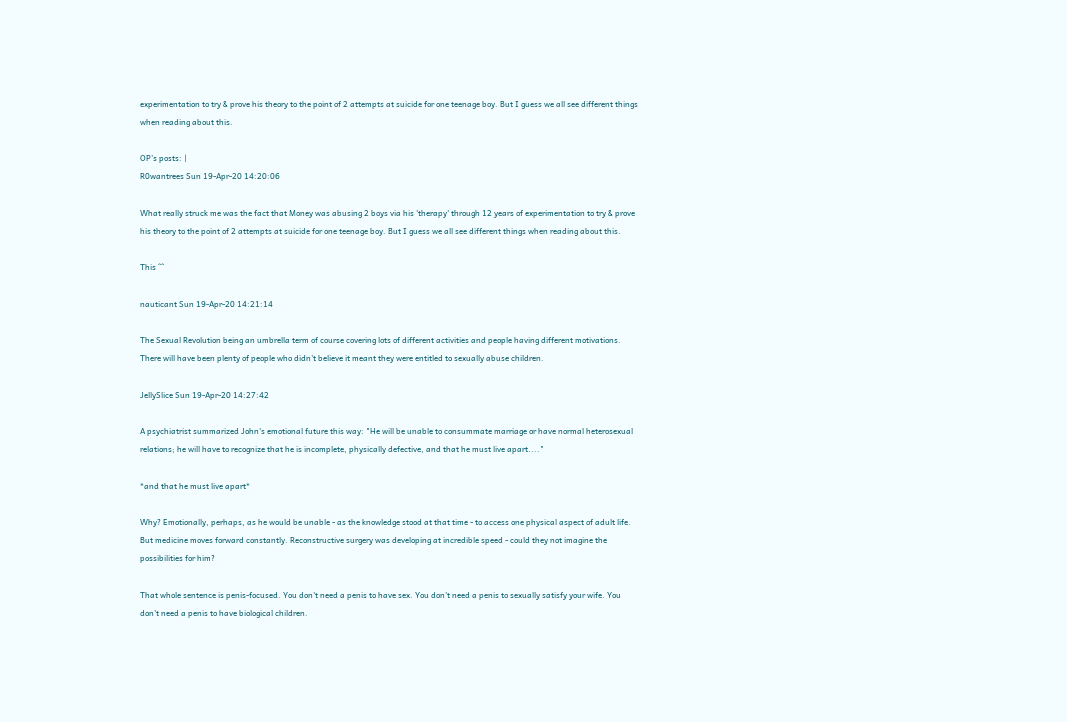experimentation to try & prove his theory to the point of 2 attempts at suicide for one teenage boy. But I guess we all see different things when reading about this.

OP’s posts: |
R0wantrees Sun 19-Apr-20 14:20:06

What really struck me was the fact that Money was abusing 2 boys via his 'therapy' through 12 years of experimentation to try & prove his theory to the point of 2 attempts at suicide for one teenage boy. But I guess we all see different things when reading about this.

This ^^

nauticant Sun 19-Apr-20 14:21:14

The Sexual Revolution being an umbrella term of course covering lots of different activities and people having different motivations. There will have been plenty of people who didn't believe it meant they were entitled to sexually abuse children.

JellySlice Sun 19-Apr-20 14:27:42

A psychiatrist summarized John's emotional future this way: "He will be unable to consummate marriage or have normal heterosexual relations; he will have to recognize that he is incomplete, physically defective, and that he must live apart...."

*and that he must live apart*

Why? Emotionally, perhaps, as he would be unable - as the knowledge stood at that time - to access one physical aspect of adult life. But medicine moves forward constantly. Reconstructive surgery was developing at incredible speed - could they not imagine the possibilities for him?

That whole sentence is penis-focused. You don't need a penis to have sex. You don't need a penis to sexually satisfy your wife. You don't need a penis to have biological children.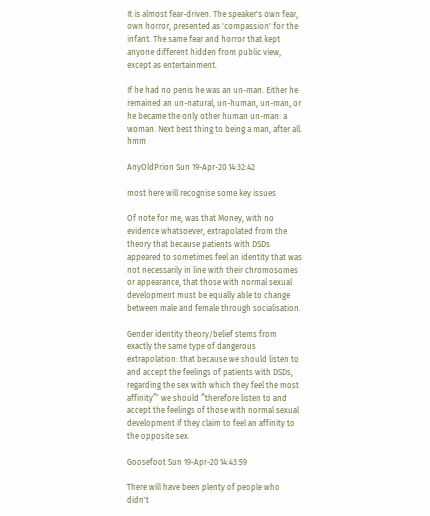It is almost fear-driven. The speaker's own fear, own horror, presented as 'compassion' for the infant. The same fear and horror that kept anyone different hidden from public view, except as entertainment.

If he had no penis he was an un-man. Either he remained an un-natural, un-human, un-man, or he became the only other human un-man: a woman. Next best thing to being a man, after all. hmm

AnyOldPrion Sun 19-Apr-20 14:32:42

most here will recognise some key issues

Of note for me, was that Money, with no evidence whatsoever, extrapolated from the theory that because patients with DSDs appeared to sometimes feel an identity that was not necessarily in line with their chromosomes or appearance, that those with normal sexual development must be equally able to change between male and female through socialisation.

Gender identity theory/belief stems from exactly the same type of dangerous extrapolation: that because we should listen to and accept the feelings of patients with DSDs, regarding the sex with which they feel the most affinity^’ we should ^therefore listen to and accept the feelings of those with normal sexual development if they claim to feel an affinity to the opposite sex.

Goosefoot Sun 19-Apr-20 14:43:59

There will have been plenty of people who didn't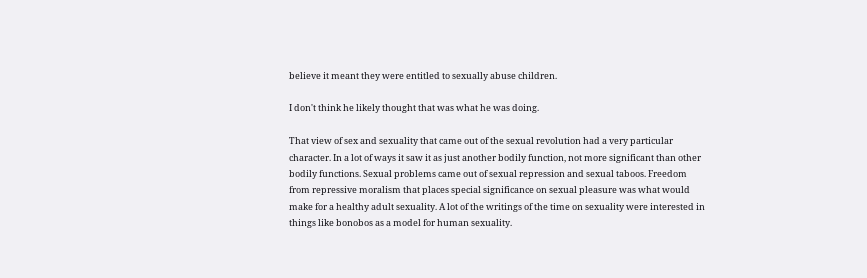believe it meant they were entitled to sexually abuse children.

I don't think he likely thought that was what he was doing.

That view of sex and sexuality that came out of the sexual revolution had a very particular character. In a lot of ways it saw it as just another bodily function, not more significant than other bodily functions. Sexual problems came out of sexual repression and sexual taboos. Freedom from repressive moralism that places special significance on sexual pleasure was what would make for a healthy adult sexuality. A lot of the writings of the time on sexuality were interested in things like bonobos as a model for human sexuality.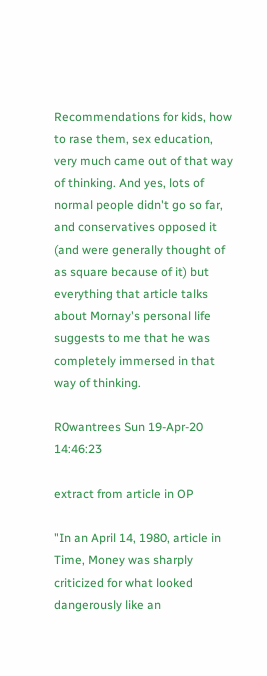Recommendations for kids, how to rase them, sex education, very much came out of that way of thinking. And yes, lots of normal people didn't go so far, and conservatives opposed it (and were generally thought of as square because of it) but everything that article talks about Mornay's personal life suggests to me that he was completely immersed in that way of thinking.

R0wantrees Sun 19-Apr-20 14:46:23

extract from article in OP

"In an April 14, 1980, article in Time, Money was sharply criticized for what looked dangerously like an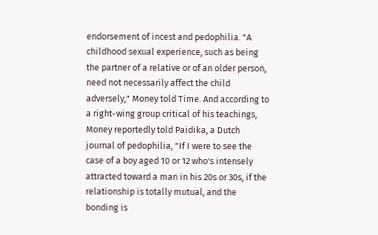endorsement of incest and pedophilia. "A childhood sexual experience, such as being the partner of a relative or of an older person, need not necessarily affect the child adversely," Money told Time. And according to a right-wing group critical of his teachings, Money reportedly told Paidika, a Dutch journal of pedophilia, "If I were to see the case of a boy aged 10 or 12 who's intensely attracted toward a man in his 20s or 30s, if the relationship is totally mutual, and the bonding is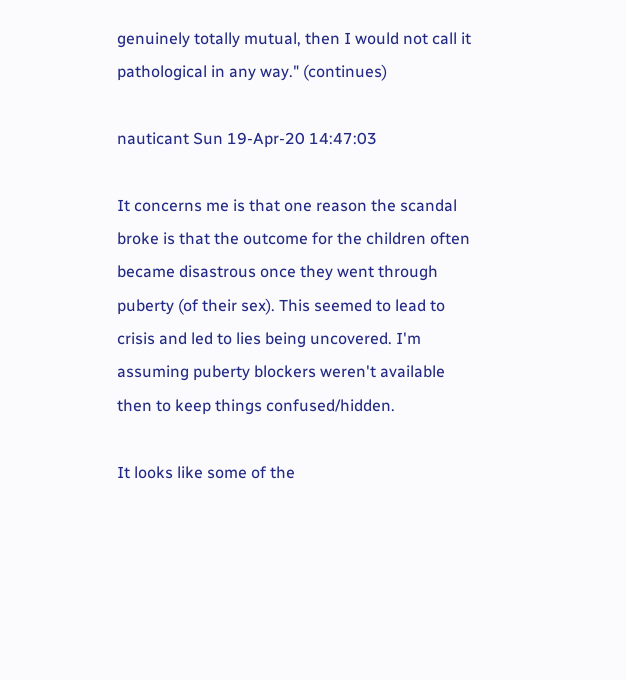genuinely totally mutual, then I would not call it pathological in any way." (continues)

nauticant Sun 19-Apr-20 14:47:03

It concerns me is that one reason the scandal broke is that the outcome for the children often became disastrous once they went through puberty (of their sex). This seemed to lead to crisis and led to lies being uncovered. I'm assuming puberty blockers weren't available then to keep things confused/hidden.

It looks like some of the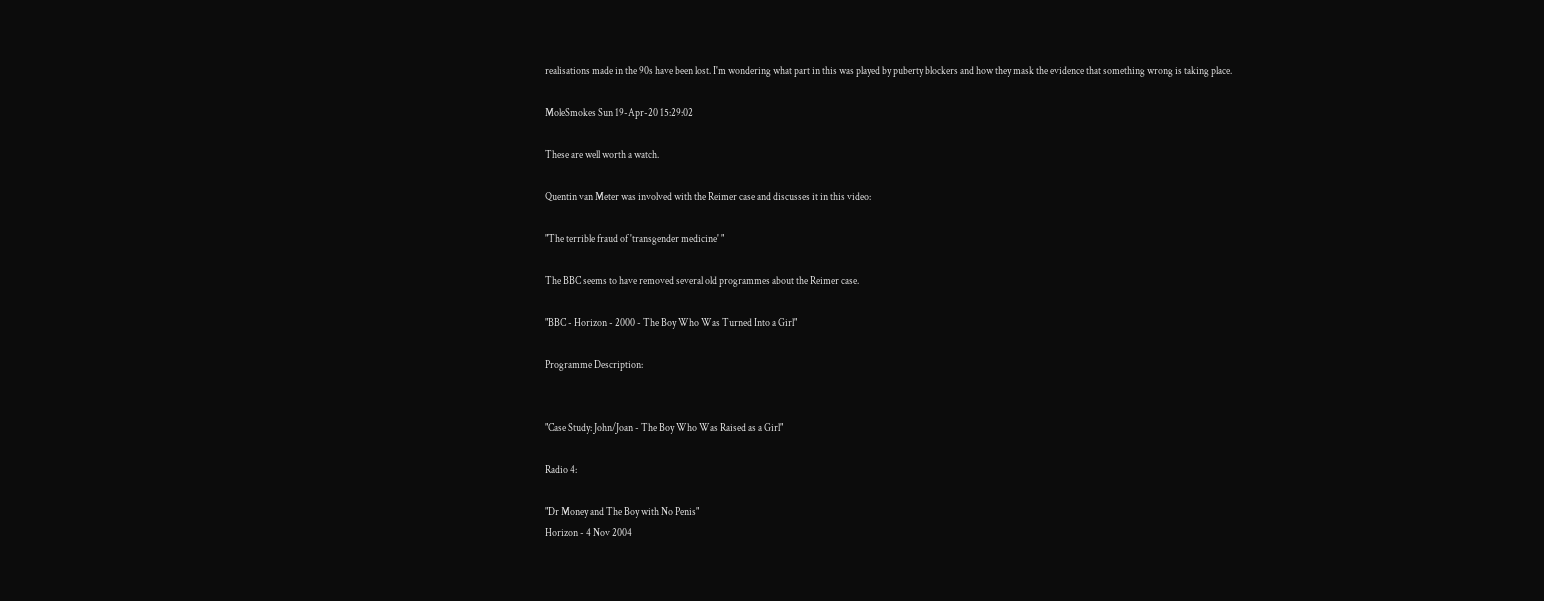realisations made in the 90s have been lost. I'm wondering what part in this was played by puberty blockers and how they mask the evidence that something wrong is taking place.

MoleSmokes Sun 19-Apr-20 15:29:02

These are well worth a watch.

Quentin van Meter was involved with the Reimer case and discusses it in this video:

"The terrible fraud of 'transgender medicine' "

The BBC seems to have removed several old programmes about the Reimer case.

"BBC - Horizon - 2000 - The Boy Who Was Turned Into a Girl"

Programme Description:


"Case Study: John/Joan - The Boy Who Was Raised as a Girl"

Radio 4:

"Dr Money and The Boy with No Penis"
Horizon - 4 Nov 2004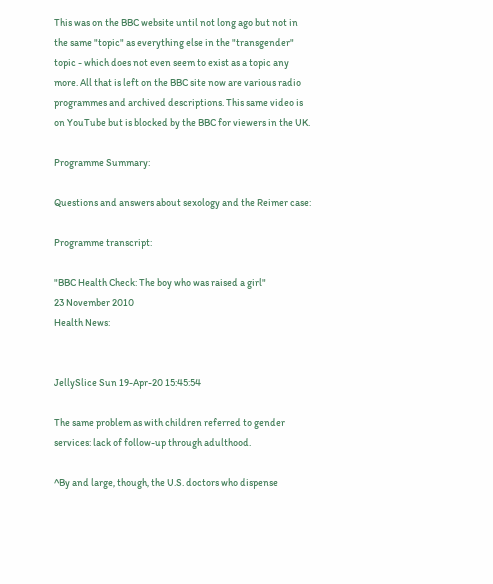This was on the BBC website until not long ago but not in the same "topic" as everything else in the "transgender" topic - which does not even seem to exist as a topic any more. All that is left on the BBC site now are various radio programmes and archived descriptions. This same video is on YouTube but is blocked by the BBC for viewers in the UK.

Programme Summary:

Questions and answers about sexology and the Reimer case:

Programme transcript:

"BBC Health Check: The boy who was raised a girl"
23 November 2010
Health News:


JellySlice Sun 19-Apr-20 15:45:54

The same problem as with children referred to gender services: lack of follow-up through adulthood.

^By and large, though, the U.S. doctors who dispense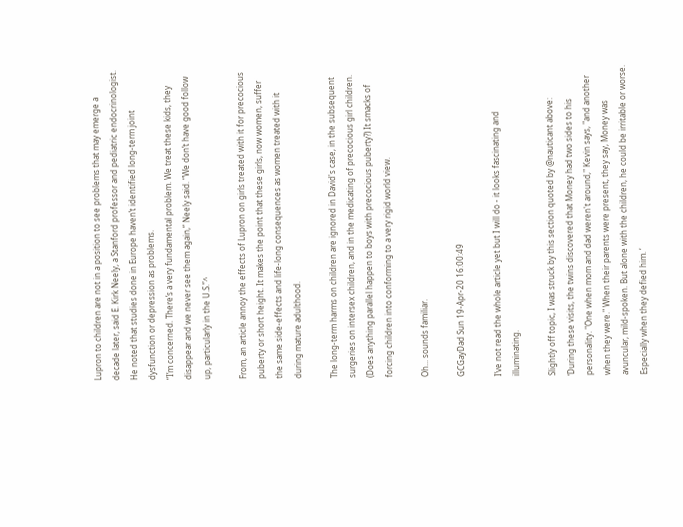Lupron to children are not in a position to see problems that may emerge a decade later, said E. Kirk Neely, a Stanford professor and pediatric endocrinologist. He noted that studies done in Europe haven’t identified long-term joint dysfunction or depression as problems.
“I’m concerned. There’s a very fundamental problem. We treat these kids, they disappear and we never see them again,” Neely said. “We don’t have good follow up, particularly in the U.S.”^

From, an article annoy the effects of Lupron on girls treated with it for precocious puberty or short height. It makes the point that these girls, now women, suffer the same side-effects and life-long consequences as women treated with it during mature adulthood.

The long-term harms on children are ignored in David's case, in the subsequent surgeries on intersex children, and in the medicating of precocious girl children. (Does anything parallel happen to boys with precocious puberty?) It smacks of forcing children into conforming to a very rigid world view.

Oh... sounds familiar.

GCGayDad Sun 19-Apr-20 16:00:49

I’ve not read the whole article yet but I will do - it looks fascinating and illuminating.

Slightly off topic, I was struck by this section quoted by @nauticant above:
‘During these visits, the twins discovered that Money had two sides to his personality. "One when mom and dad weren't around," Kevin says, "and another when they were." When their parents were present, they say, Money was avuncular, mild-spoken. But alone with the children, he could be irritable or worse. Especially when they defied him. ‘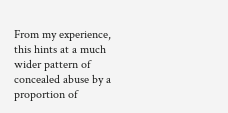From my experience, this hints at a much wider pattern of concealed abuse by a proportion of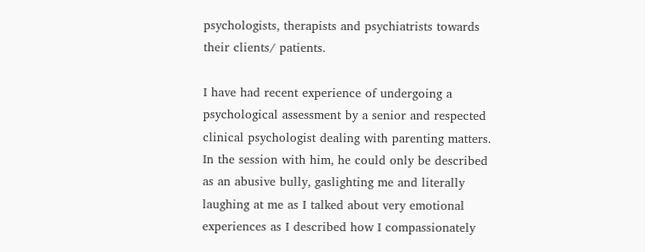psychologists, therapists and psychiatrists towards their clients/ patients.

I have had recent experience of undergoing a psychological assessment by a senior and respected clinical psychologist dealing with parenting matters. In the session with him, he could only be described as an abusive bully, gaslighting me and literally laughing at me as I talked about very emotional experiences as I described how I compassionately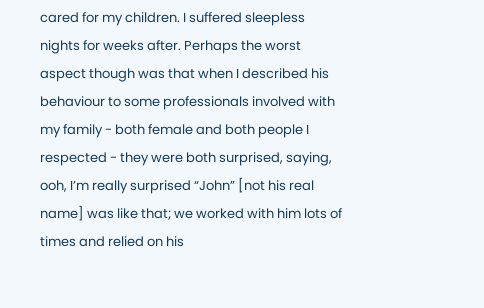cared for my children. I suffered sleepless nights for weeks after. Perhaps the worst aspect though was that when I described his behaviour to some professionals involved with my family - both female and both people I respected - they were both surprised, saying, ooh, I’m really surprised “John” [not his real name] was like that; we worked with him lots of times and relied on his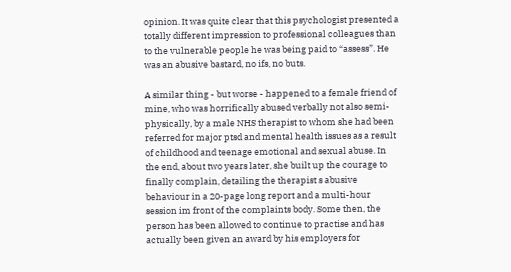opinion. It was quite clear that this psychologist presented a totally different impression to professional colleagues than to the vulnerable people he was being paid to “assess”. He was an abusive bastard, no ifs, no buts.

A similar thing - but worse - happened to a female friend of mine, who was horrifically abused verbally not also semi-physically, by a male NHS therapist to whom she had been referred for major ptsd and mental health issues as a result of childhood and teenage emotional and sexual abuse. In the end, about two years later, she built up the courage to finally complain, detailing the therapist s abusive behaviour in a 20-page long report and a multi-hour session im front of the complaints body. Some then, the person has been allowed to continue to practise and has actually been given an award by his employers for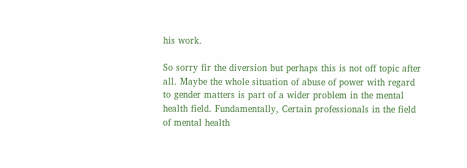his work.

So sorry fir the diversion but perhaps this is not off topic after all. Maybe the whole situation of abuse of power with regard to gender matters is part of a wider problem in the mental health field. Fundamentally, Certain professionals in the field of mental health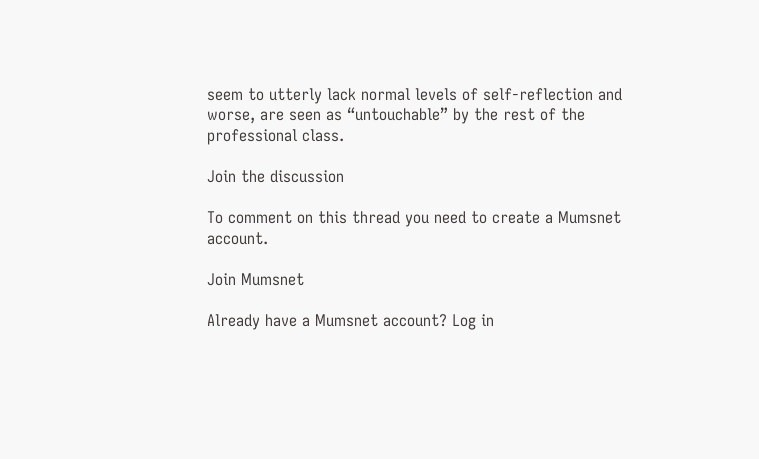seem to utterly lack normal levels of self-reflection and worse, are seen as “untouchable” by the rest of the professional class.

Join the discussion

To comment on this thread you need to create a Mumsnet account.

Join Mumsnet

Already have a Mumsnet account? Log in